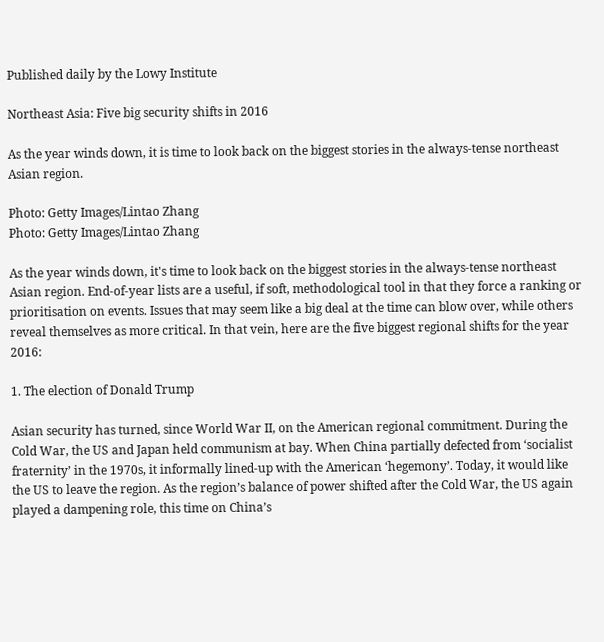Published daily by the Lowy Institute

Northeast Asia: Five big security shifts in 2016

As the year winds down, it is time to look back on the biggest stories in the always-tense northeast Asian region.

Photo: Getty Images/Lintao Zhang
Photo: Getty Images/Lintao Zhang

As the year winds down, it's time to look back on the biggest stories in the always-tense northeast Asian region. End-of-year lists are a useful, if soft, methodological tool in that they force a ranking or prioritisation on events. Issues that may seem like a big deal at the time can blow over, while others reveal themselves as more critical. In that vein, here are the five biggest regional shifts for the year 2016:

1. The election of Donald Trump

Asian security has turned, since World War II, on the American regional commitment. During the Cold War, the US and Japan held communism at bay. When China partially defected from ‘socialist fraternity’ in the 1970s, it informally lined-up with the American ‘hegemony’. Today, it would like the US to leave the region. As the region’s balance of power shifted after the Cold War, the US again played a dampening role, this time on China’s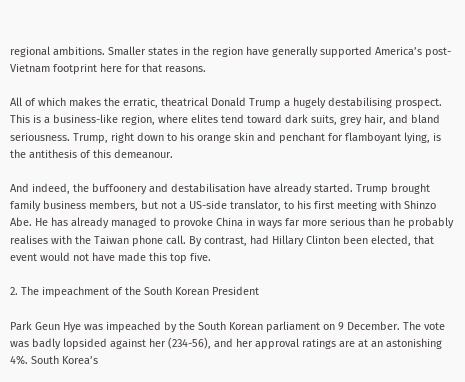regional ambitions. Smaller states in the region have generally supported America’s post-Vietnam footprint here for that reasons.

All of which makes the erratic, theatrical Donald Trump a hugely destabilising prospect. This is a business-like region, where elites tend toward dark suits, grey hair, and bland seriousness. Trump, right down to his orange skin and penchant for flamboyant lying, is the antithesis of this demeanour.

And indeed, the buffoonery and destabilisation have already started. Trump brought family business members, but not a US-side translator, to his first meeting with Shinzo Abe. He has already managed to provoke China in ways far more serious than he probably realises with the Taiwan phone call. By contrast, had Hillary Clinton been elected, that event would not have made this top five.

2. The impeachment of the South Korean President

Park Geun Hye was impeached by the South Korean parliament on 9 December. The vote was badly lopsided against her (234-56), and her approval ratings are at an astonishing 4%. South Korea’s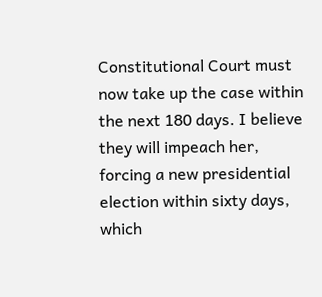Constitutional Court must now take up the case within the next 180 days. I believe they will impeach her, forcing a new presidential election within sixty days, which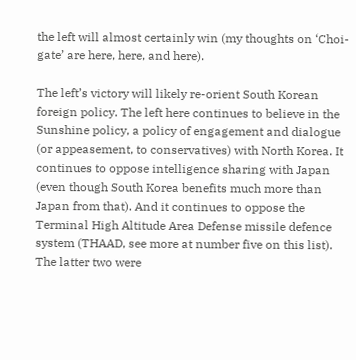the left will almost certainly win (my thoughts on ‘Choi-gate’ are here, here, and here).

The left’s victory will likely re-orient South Korean foreign policy. The left here continues to believe in the Sunshine policy, a policy of engagement and dialogue (or appeasement, to conservatives) with North Korea. It continues to oppose intelligence sharing with Japan (even though South Korea benefits much more than Japan from that). And it continues to oppose the Terminal High Altitude Area Defense missile defence system (THAAD, see more at number five on this list). The latter two were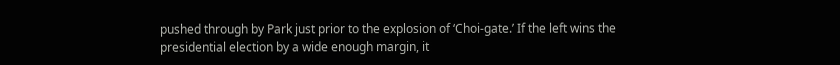pushed through by Park just prior to the explosion of ‘Choi-gate.’ If the left wins the presidential election by a wide enough margin, it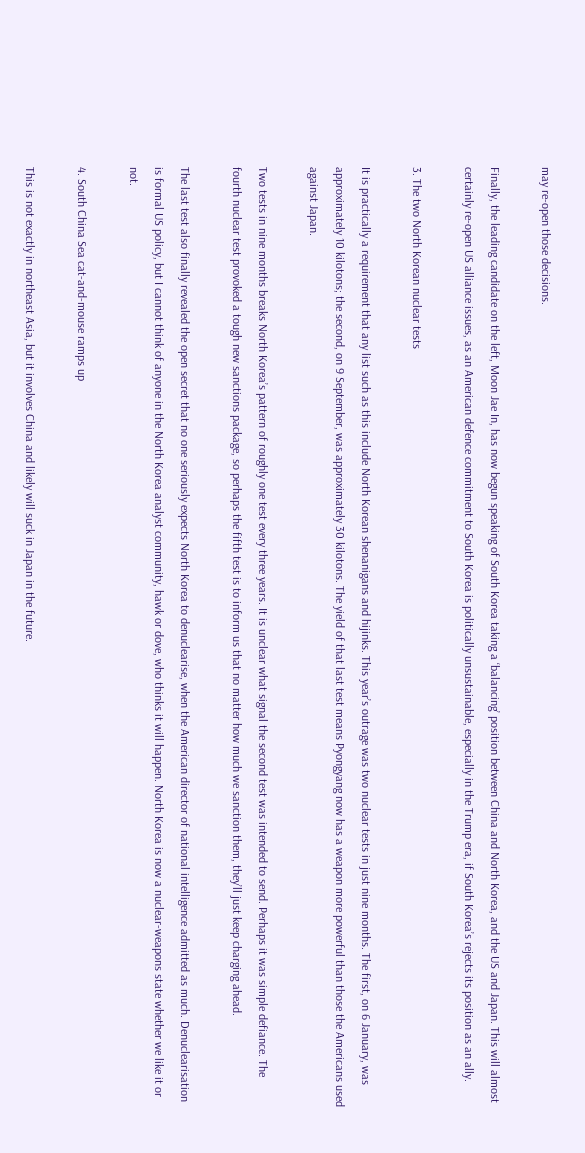may re-open those decisions.

Finally, the leading candidate on the left, Moon Jae In, has now begun speaking of South Korea taking a ‘balancing’ position between China and North Korea, and the US and Japan. This will almost certainly re-open US alliance issues, as an American defence commitment to South Korea is politically unsustainable, especially in the Trump era, if South Korea’s rejects its position as an ally.

3. The two North Korean nuclear tests

It is practically a requirement that any list such as this include North Korean shenanigans and hijinks. This year’s outrage was two nuclear tests in just nine months. The first, on 6 January, was approximately 10 kilotons; the second, on 9 September, was approximately 30 kilotons. The yield of that last test means Pyongyang now has a weapon more powerful than those the Americans used against Japan.

Two tests in nine months breaks North Korea’s pattern of roughly one test every three years. It is unclear what signal the second test was intended to send. Perhaps it was simple defiance. The fourth nuclear test provoked a tough new sanctions package, so perhaps the fifth test is to inform us that no matter how much we sanction them, they’ll just keep charging ahead.

The last test also finally revealed the open secret that no one seriously expects North Korea to denuclearise, when the American director of national intelligence admitted as much. Denuclearisation is formal US policy, but I cannot think of anyone in the North Korea analyst community, hawk or dove, who thinks it will happen. North Korea is now a nuclear-weapons state whether we like it or not.

4. South China Sea cat-and-mouse ramps up

This is not exactly in northeast Asia, but it involves China and likely will suck in Japan in the future.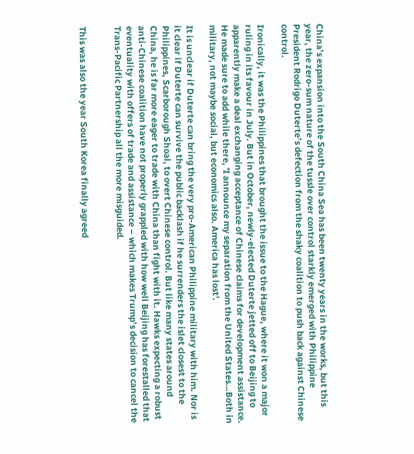China’s expansion into the South China Sea has been twenty years in the works, but this year, the zero-sum nature of the tussle over control starkly emerged with Philippine President Rodrigo Duterte’s defection from the shaky coalition to push back against Chinese control.

Ironically, it was the Philippines that brought the issue to the Hague, where it won a major ruling in its favour in July. But in October, newly-elected Duterte jetted off to Beijing to apparently make a deal exchanging acceptance of Chinese claims for development assistance. He made sure to add while there, 'I announce my separation from the United States…Both in military, not maybe social, but economics also. America has lost'.

It is unclear if Duterte can bring the very pro-American Philippine military with him. Nor is it clear if Duterte can survive the public backlash if he surrenders the islet closest to the Philippines, Scarborough Shoal, to overt Chinese control. But like many states around China, he is far more eager to trade with China than fight with it. Hawks expecting a robust anti-Chinese coalition have not properly grappled with how well Beijing has forestalled that eventuality with offers of trade and assistance – which makes Trump’s decision to cancel the Trans-Pacific Partnership all the more misguided.


This was also the year South Korea finally agreed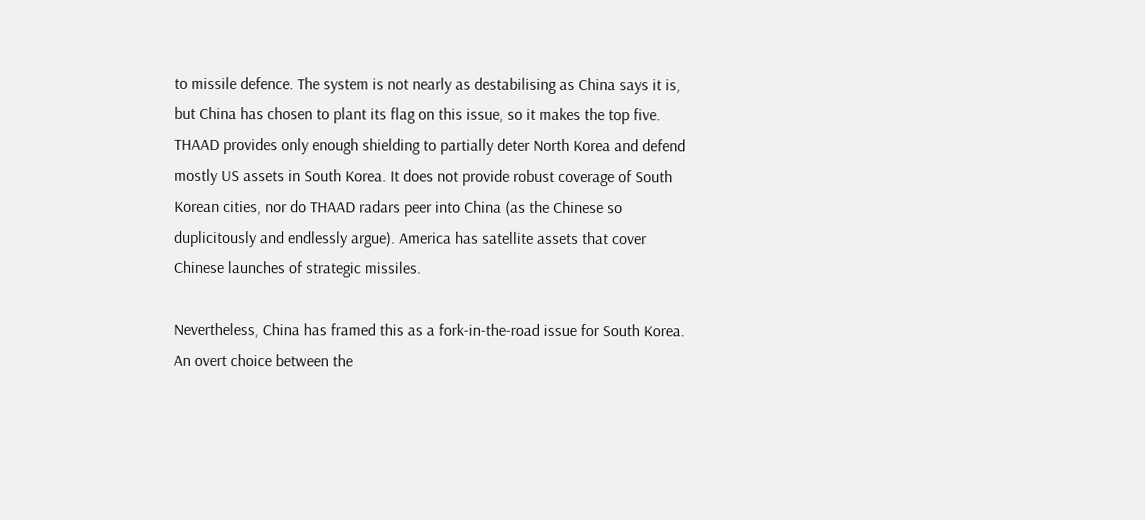to missile defence. The system is not nearly as destabilising as China says it is, but China has chosen to plant its flag on this issue, so it makes the top five. THAAD provides only enough shielding to partially deter North Korea and defend mostly US assets in South Korea. It does not provide robust coverage of South Korean cities, nor do THAAD radars peer into China (as the Chinese so duplicitously and endlessly argue). America has satellite assets that cover Chinese launches of strategic missiles.

Nevertheless, China has framed this as a fork-in-the-road issue for South Korea. An overt choice between the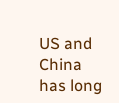US and China has long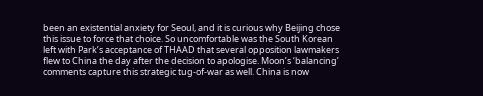been an existential anxiety for Seoul, and it is curious why Beijing chose this issue to force that choice. So uncomfortable was the South Korean left with Park’s acceptance of THAAD that several opposition lawmakers flew to China the day after the decision to apologise. Moon’s ‘balancing’ comments capture this strategic tug-of-war as well. China is now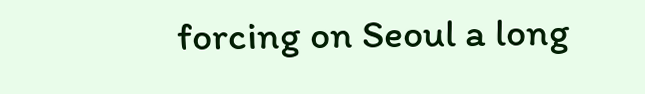forcing on Seoul a long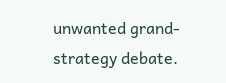unwanted grand-strategy debate.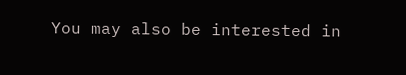You may also be interested in